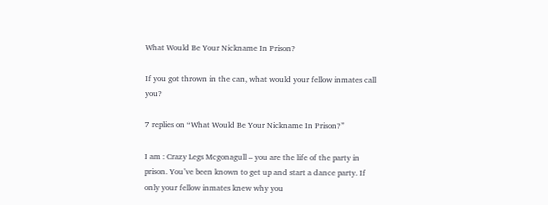What Would Be Your Nickname In Prison?

If you got thrown in the can, what would your fellow inmates call you?

7 replies on “What Would Be Your Nickname In Prison?”

I am : Crazy Legs Mcgonagull – you are the life of the party in prison. You’ve been known to get up and start a dance party. If only your fellow inmates knew why you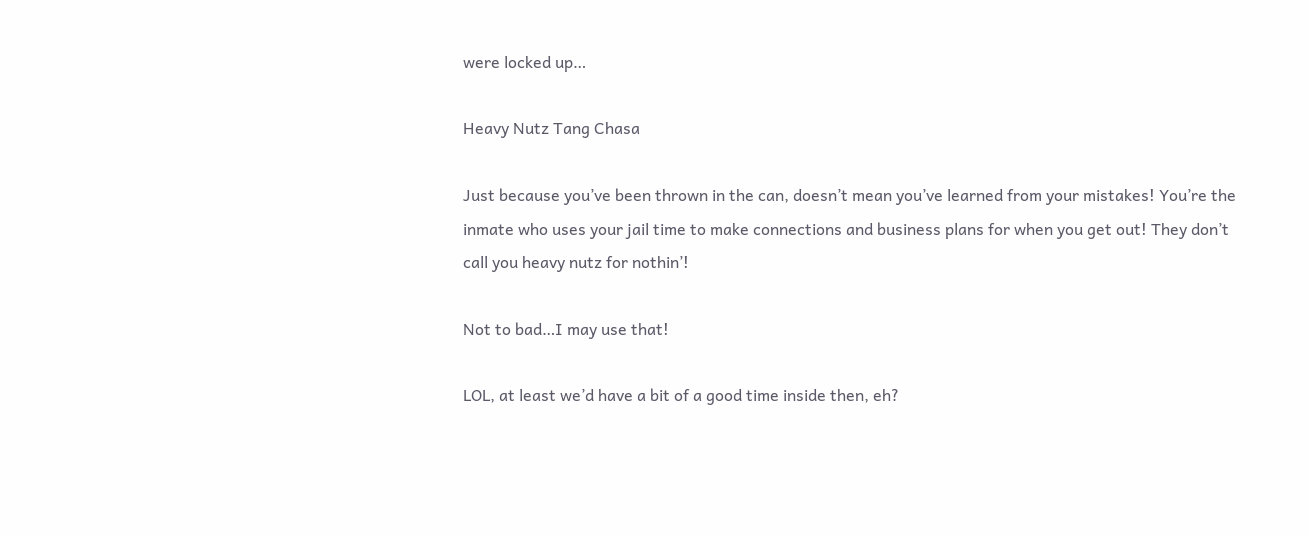were locked up…

Heavy Nutz Tang Chasa

Just because you’ve been thrown in the can, doesn’t mean you’ve learned from your mistakes! You’re the inmate who uses your jail time to make connections and business plans for when you get out! They don’t call you heavy nutz for nothin’!

Not to bad…I may use that!

LOL, at least we’d have a bit of a good time inside then, eh?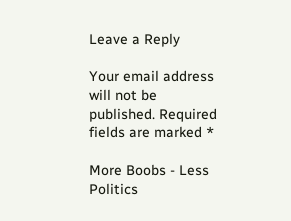Leave a Reply

Your email address will not be published. Required fields are marked *

More Boobs - Less Politics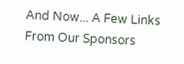And Now... A Few Links From Our Sponsors